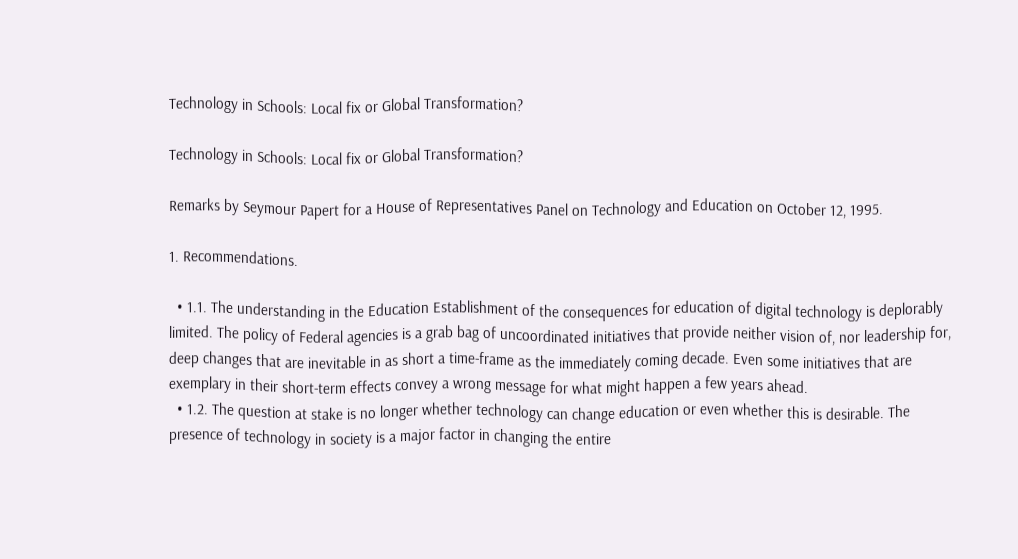Technology in Schools: Local fix or Global Transformation?

Technology in Schools: Local fix or Global Transformation?

Remarks by Seymour Papert for a House of Representatives Panel on Technology and Education on October 12, 1995.

1. Recommendations.

  • 1.1. The understanding in the Education Establishment of the consequences for education of digital technology is deplorably limited. The policy of Federal agencies is a grab bag of uncoordinated initiatives that provide neither vision of, nor leadership for, deep changes that are inevitable in as short a time-frame as the immediately coming decade. Even some initiatives that are exemplary in their short-term effects convey a wrong message for what might happen a few years ahead.
  • 1.2. The question at stake is no longer whether technology can change education or even whether this is desirable. The presence of technology in society is a major factor in changing the entire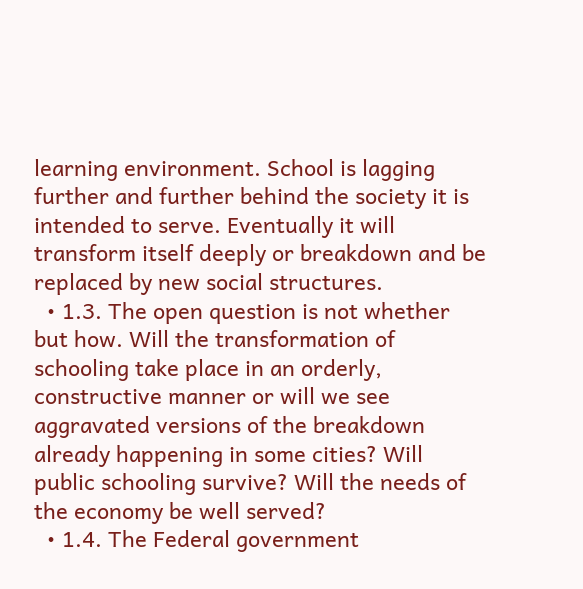learning environment. School is lagging further and further behind the society it is intended to serve. Eventually it will transform itself deeply or breakdown and be replaced by new social structures.
  • 1.3. The open question is not whether but how. Will the transformation of schooling take place in an orderly, constructive manner or will we see aggravated versions of the breakdown already happening in some cities? Will public schooling survive? Will the needs of the economy be well served?
  • 1.4. The Federal government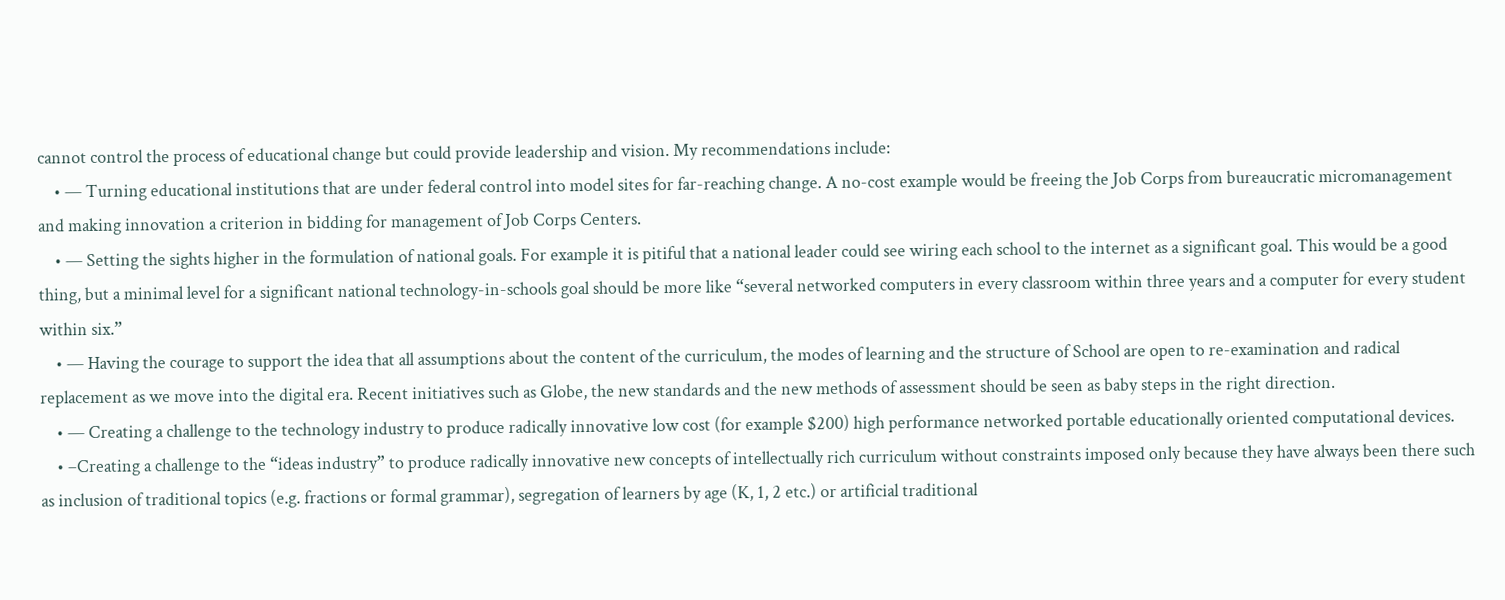cannot control the process of educational change but could provide leadership and vision. My recommendations include:
    • — Turning educational institutions that are under federal control into model sites for far-reaching change. A no-cost example would be freeing the Job Corps from bureaucratic micromanagement and making innovation a criterion in bidding for management of Job Corps Centers.
    • — Setting the sights higher in the formulation of national goals. For example it is pitiful that a national leader could see wiring each school to the internet as a significant goal. This would be a good thing, but a minimal level for a significant national technology-in-schools goal should be more like “several networked computers in every classroom within three years and a computer for every student within six.”
    • — Having the courage to support the idea that all assumptions about the content of the curriculum, the modes of learning and the structure of School are open to re-examination and radical replacement as we move into the digital era. Recent initiatives such as Globe, the new standards and the new methods of assessment should be seen as baby steps in the right direction.
    • — Creating a challenge to the technology industry to produce radically innovative low cost (for example $200) high performance networked portable educationally oriented computational devices.
    • –Creating a challenge to the “ideas industry” to produce radically innovative new concepts of intellectually rich curriculum without constraints imposed only because they have always been there such as inclusion of traditional topics (e.g. fractions or formal grammar), segregation of learners by age (K, 1, 2 etc.) or artificial traditional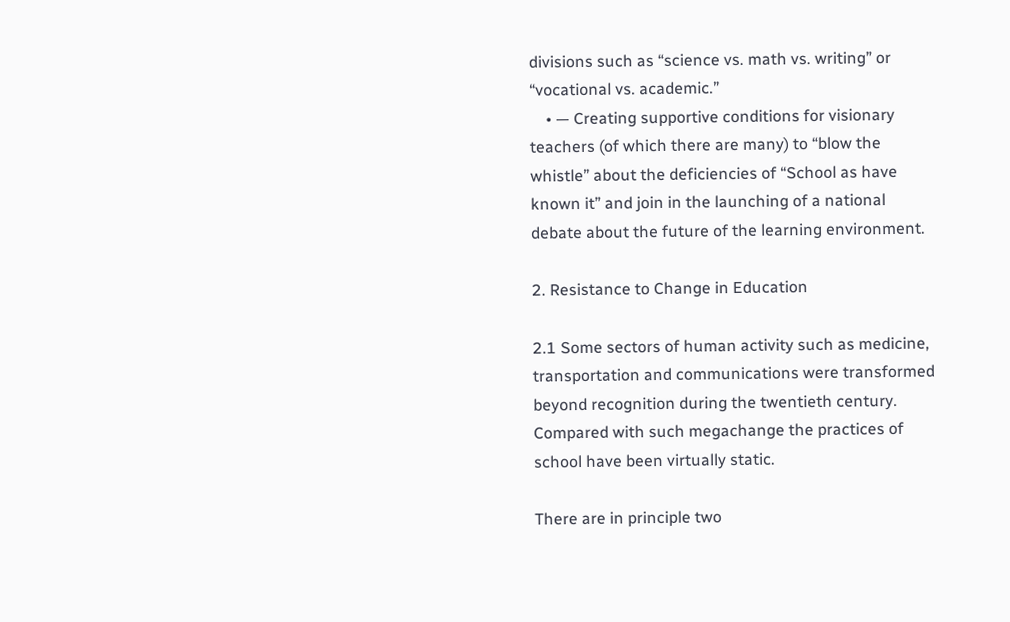divisions such as “science vs. math vs. writing” or “vocational vs. academic.”
    • — Creating supportive conditions for visionary teachers (of which there are many) to “blow the whistle” about the deficiencies of “School as have known it” and join in the launching of a national debate about the future of the learning environment.

2. Resistance to Change in Education

2.1 Some sectors of human activity such as medicine, transportation and communications were transformed beyond recognition during the twentieth century. Compared with such megachange the practices of school have been virtually static.

There are in principle two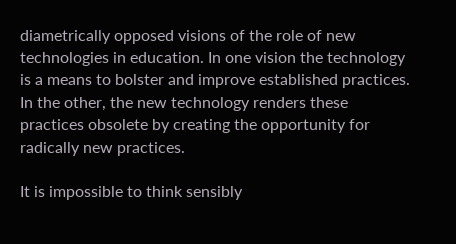diametrically opposed visions of the role of new technologies in education. In one vision the technology is a means to bolster and improve established practices. In the other, the new technology renders these practices obsolete by creating the opportunity for radically new practices.

It is impossible to think sensibly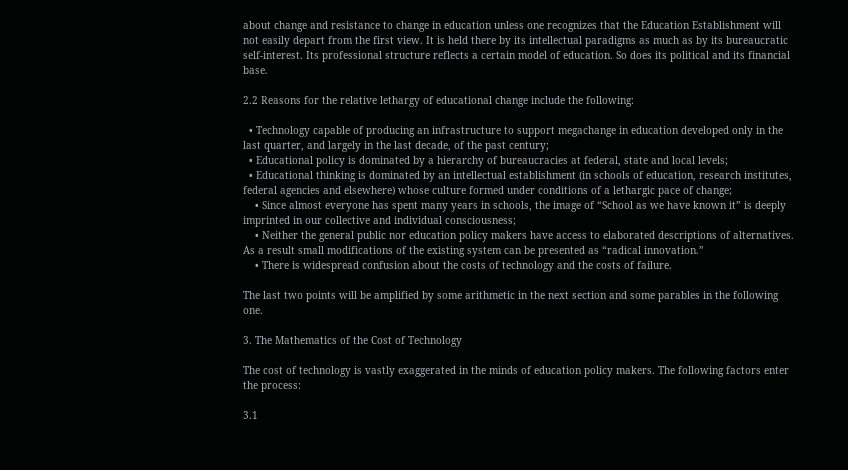about change and resistance to change in education unless one recognizes that the Education Establishment will not easily depart from the first view. It is held there by its intellectual paradigms as much as by its bureaucratic self-interest. Its professional structure reflects a certain model of education. So does its political and its financial base.

2.2 Reasons for the relative lethargy of educational change include the following:

  • Technology capable of producing an infrastructure to support megachange in education developed only in the last quarter, and largely in the last decade, of the past century;
  • Educational policy is dominated by a hierarchy of bureaucracies at federal, state and local levels;
  • Educational thinking is dominated by an intellectual establishment (in schools of education, research institutes, federal agencies and elsewhere) whose culture formed under conditions of a lethargic pace of change;
    • Since almost everyone has spent many years in schools, the image of “School as we have known it” is deeply imprinted in our collective and individual consciousness;
    • Neither the general public nor education policy makers have access to elaborated descriptions of alternatives. As a result small modifications of the existing system can be presented as “radical innovation.”
    • There is widespread confusion about the costs of technology and the costs of failure.

The last two points will be amplified by some arithmetic in the next section and some parables in the following one.

3. The Mathematics of the Cost of Technology

The cost of technology is vastly exaggerated in the minds of education policy makers. The following factors enter the process:

3.1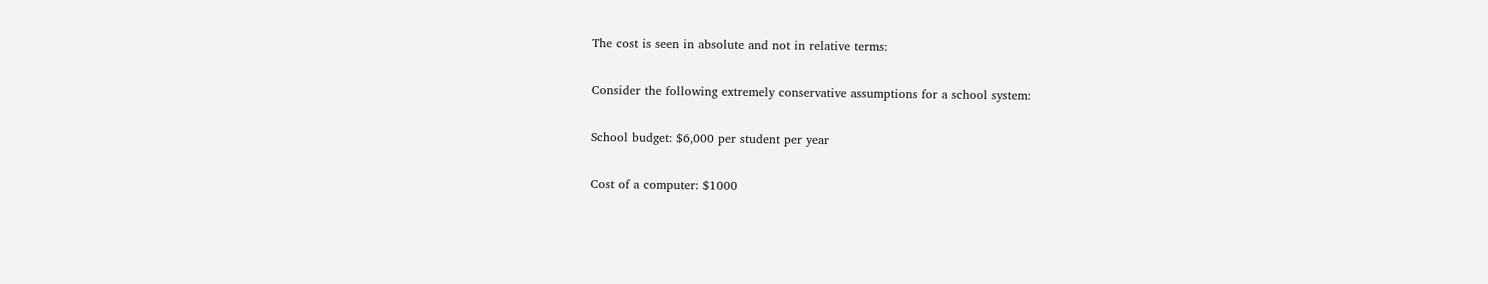The cost is seen in absolute and not in relative terms:

Consider the following extremely conservative assumptions for a school system:

School budget: $6,000 per student per year

Cost of a computer: $1000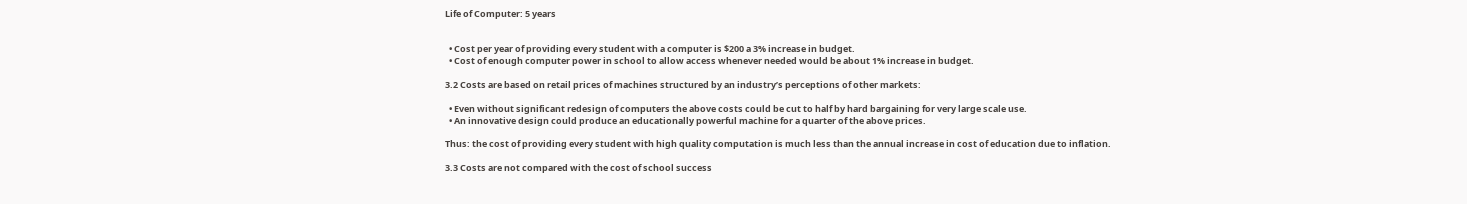Life of Computer: 5 years


  • Cost per year of providing every student with a computer is $200 a 3% increase in budget.
  • Cost of enough computer power in school to allow access whenever needed would be about 1% increase in budget.

3.2 Costs are based on retail prices of machines structured by an industry’s perceptions of other markets:

  • Even without significant redesign of computers the above costs could be cut to half by hard bargaining for very large scale use.
  • An innovative design could produce an educationally powerful machine for a quarter of the above prices.

Thus: the cost of providing every student with high quality computation is much less than the annual increase in cost of education due to inflation.

3.3 Costs are not compared with the cost of school success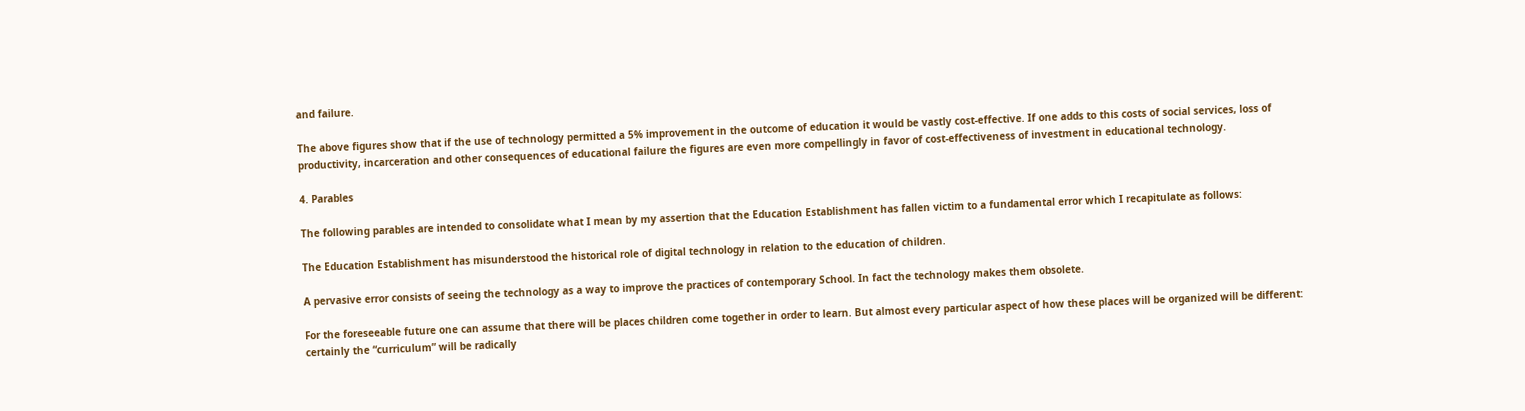and failure.

The above figures show that if the use of technology permitted a 5% improvement in the outcome of education it would be vastly cost-effective. If one adds to this costs of social services, loss of productivity, incarceration and other consequences of educational failure the figures are even more compellingly in favor of cost-effectiveness of investment in educational technology.

4. Parables

The following parables are intended to consolidate what I mean by my assertion that the Education Establishment has fallen victim to a fundamental error which I recapitulate as follows:

The Education Establishment has misunderstood the historical role of digital technology in relation to the education of children.

A pervasive error consists of seeing the technology as a way to improve the practices of contemporary School. In fact the technology makes them obsolete.

For the foreseeable future one can assume that there will be places children come together in order to learn. But almost every particular aspect of how these places will be organized will be different: certainly the “curriculum” will be radically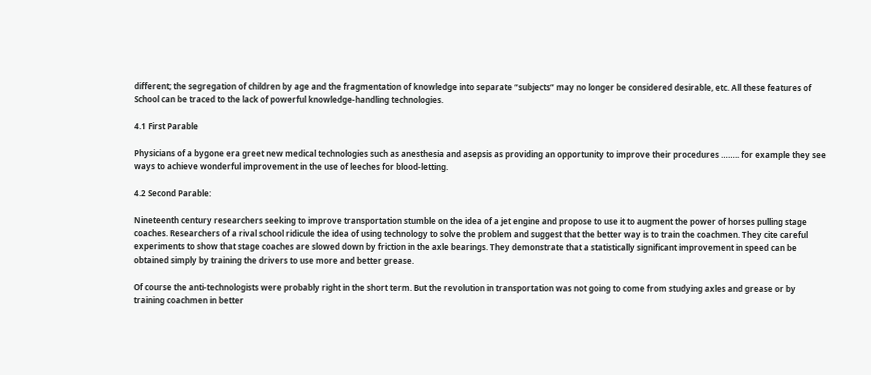different; the segregation of children by age and the fragmentation of knowledge into separate “subjects” may no longer be considered desirable, etc. All these features of School can be traced to the lack of powerful knowledge-handling technologies.

4.1 First Parable

Physicians of a bygone era greet new medical technologies such as anesthesia and asepsis as providing an opportunity to improve their procedures …….. for example they see ways to achieve wonderful improvement in the use of leeches for blood-letting.

4.2 Second Parable:

Nineteenth century researchers seeking to improve transportation stumble on the idea of a jet engine and propose to use it to augment the power of horses pulling stage coaches. Researchers of a rival school ridicule the idea of using technology to solve the problem and suggest that the better way is to train the coachmen. They cite careful experiments to show that stage coaches are slowed down by friction in the axle bearings. They demonstrate that a statistically significant improvement in speed can be obtained simply by training the drivers to use more and better grease.

Of course the anti-technologists were probably right in the short term. But the revolution in transportation was not going to come from studying axles and grease or by training coachmen in better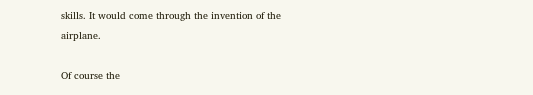skills. It would come through the invention of the airplane.

Of course the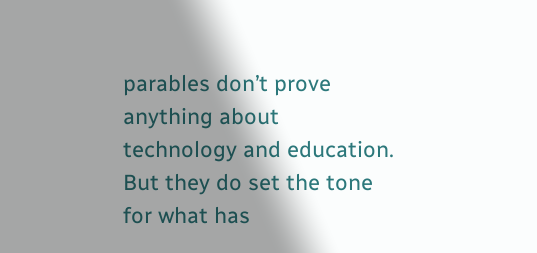parables don’t prove anything about technology and education. But they do set the tone for what has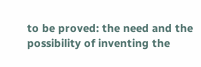to be proved: the need and the possibility of inventing the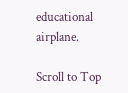educational airplane.

Scroll to Top